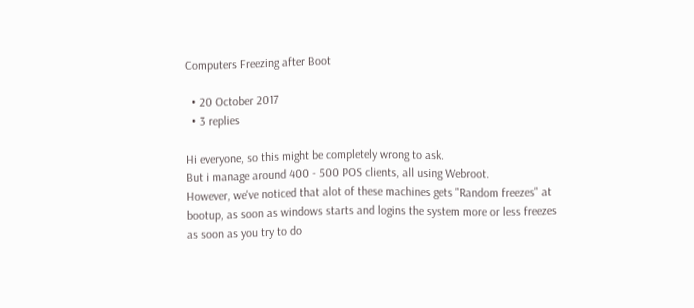Computers Freezing after Boot

  • 20 October 2017
  • 3 replies

Hi everyone, so this might be completely wrong to ask.
But i manage around 400 - 500 POS clients, all using Webroot.
However, we've noticed that alot of these machines gets "Random freezes" at bootup, as soon as windows starts and logins the system more or less freezes as soon as you try to do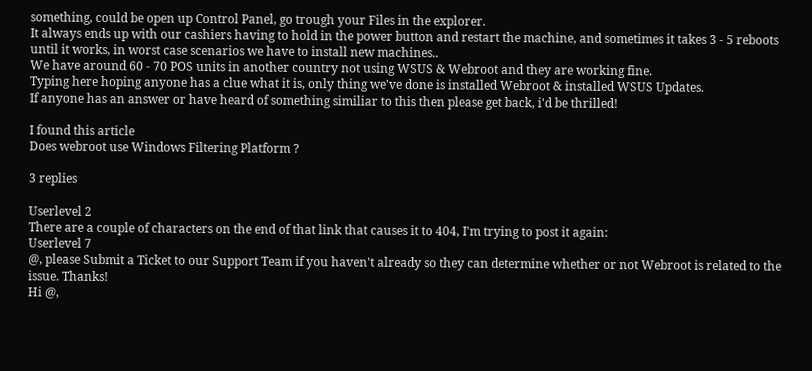something, could be open up Control Panel, go trough your Files in the explorer.
It always ends up with our cashiers having to hold in the power button and restart the machine, and sometimes it takes 3 - 5 reboots until it works, in worst case scenarios we have to install new machines..
We have around 60 - 70 POS units in another country not using WSUS & Webroot and they are working fine.
Typing here hoping anyone has a clue what it is, only thing we've done is installed Webroot & installed WSUS Updates.
If anyone has an answer or have heard of something similiar to this then please get back, i'd be thrilled!

I found this article
Does webroot use Windows Filtering Platform ?

3 replies

Userlevel 2
There are a couple of characters on the end of that link that causes it to 404, I'm trying to post it again:
Userlevel 7
@, please Submit a Ticket to our Support Team if you haven't already so they can determine whether or not Webroot is related to the issue. Thanks!
Hi @,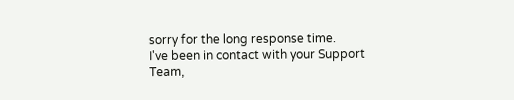sorry for the long response time.
I've been in contact with your Support Team,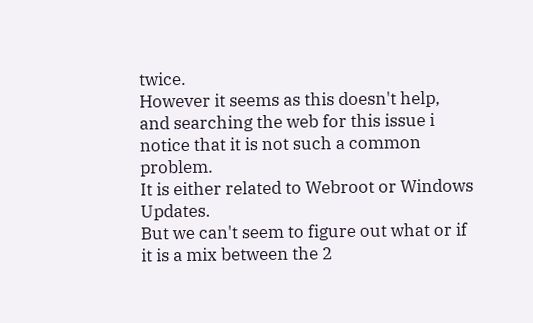twice.
However it seems as this doesn't help, and searching the web for this issue i notice that it is not such a common problem.
It is either related to Webroot or Windows Updates.
But we can't seem to figure out what or if it is a mix between the 2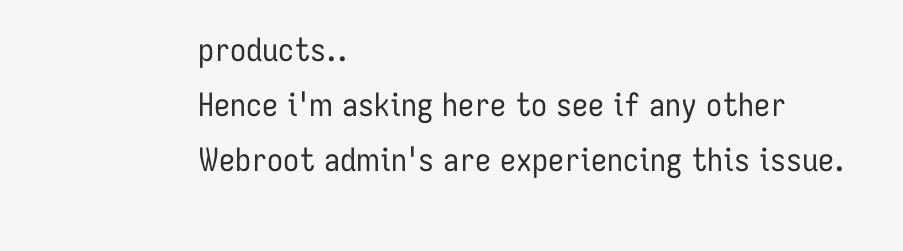products..
Hence i'm asking here to see if any other Webroot admin's are experiencing this issue.